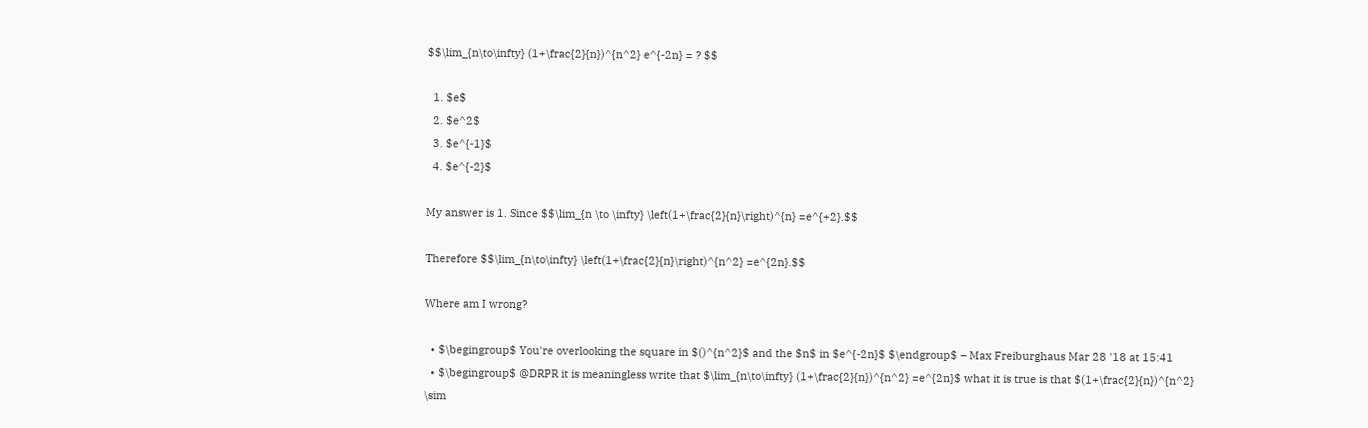$$\lim_{n\to\infty} (1+\frac{2}{n})^{n^2} e^{-2n} = ? $$

  1. $e$
  2. $e^2$
  3. $e^{-1}$
  4. $e^{-2}$

My answer is 1. Since $$\lim_{n \to \infty} \left(1+\frac{2}{n}\right)^{n} =e^{+2}.$$

Therefore $$\lim_{n\to\infty} \left(1+\frac{2}{n}\right)^{n^2} =e^{2n}.$$

Where am I wrong?

  • $\begingroup$ You're overlooking the square in $()^{n^2}$ and the $n$ in $e^{-2n}$ $\endgroup$ – Max Freiburghaus Mar 28 '18 at 15:41
  • $\begingroup$ @DRPR it is meaningless write that $\lim_{n\to\infty} (1+\frac{2}{n})^{n^2} =e^{2n}$ what it is true is that $(1+\frac{2}{n})^{n^2} \sim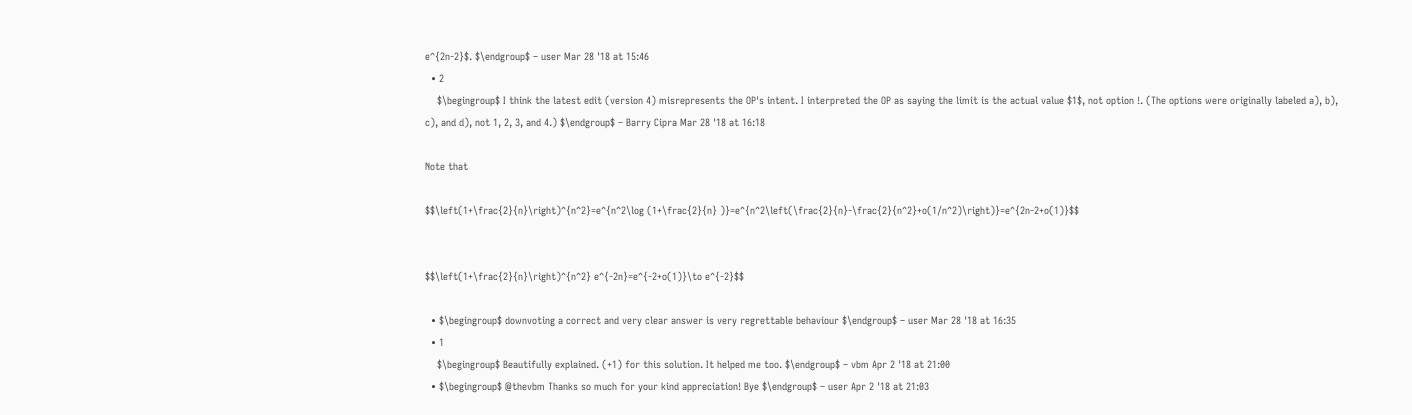e^{2n-2}$. $\endgroup$ – user Mar 28 '18 at 15:46
  • 2
    $\begingroup$ I think the latest edit (version 4) misrepresents the OP's intent. I interpreted the OP as saying the limit is the actual value $1$, not option !. (The options were originally labeled a), b), c), and d), not 1, 2, 3, and 4.) $\endgroup$ – Barry Cipra Mar 28 '18 at 16:18

Note that

$$\left(1+\frac{2}{n}\right)^{n^2}=e^{n^2\log (1+\frac{2}{n} )}=e^{n^2\left(\frac{2}{n}-\frac{2}{n^2}+o(1/n^2)\right)}=e^{2n-2+o(1)}$$


$$\left(1+\frac{2}{n}\right)^{n^2} e^{-2n}=e^{-2+o(1)}\to e^{-2}$$

  • $\begingroup$ downvoting a correct and very clear answer is very regrettable behaviour $\endgroup$ – user Mar 28 '18 at 16:35
  • 1
    $\begingroup$ Beautifully explained. (+1) for this solution. It helped me too. $\endgroup$ – vbm Apr 2 '18 at 21:00
  • $\begingroup$ @thevbm Thanks so much for your kind appreciation! Bye $\endgroup$ – user Apr 2 '18 at 21:03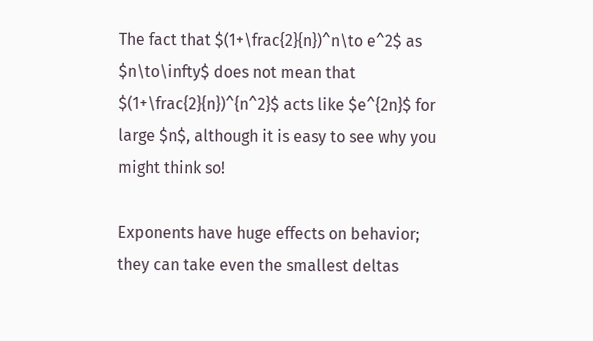The fact that $(1+\frac{2}{n})^n\to e^2$ as $n\to\infty$ does not mean that $(1+\frac{2}{n})^{n^2}$ acts like $e^{2n}$ for large $n$, although it is easy to see why you might think so!

Exponents have huge effects on behavior; they can take even the smallest deltas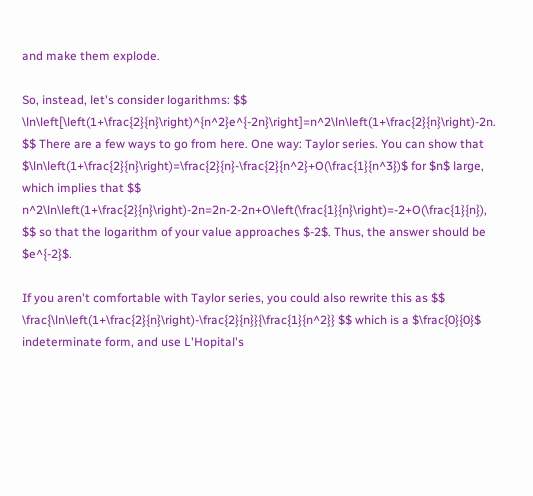and make them explode.

So, instead, let's consider logarithms: $$ \ln\left[\left(1+\frac{2}{n}\right)^{n^2}e^{-2n}\right]=n^2\ln\left(1+\frac{2}{n}\right)-2n. $$ There are a few ways to go from here. One way: Taylor series. You can show that $\ln\left(1+\frac{2}{n}\right)=\frac{2}{n}-\frac{2}{n^2}+O(\frac{1}{n^3})$ for $n$ large, which implies that $$ n^2\ln\left(1+\frac{2}{n}\right)-2n=2n-2-2n+O\left(\frac{1}{n}\right)=-2+O(\frac{1}{n}), $$ so that the logarithm of your value approaches $-2$. Thus, the answer should be $e^{-2}$.

If you aren't comfortable with Taylor series, you could also rewrite this as $$ \frac{\ln\left(1+\frac{2}{n}\right)-\frac{2}{n}}{\frac{1}{n^2}} $$ which is a $\frac{0}{0}$ indeterminate form, and use L'Hopital's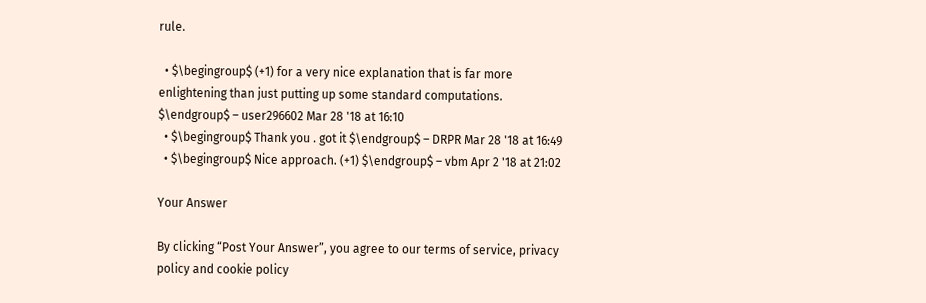rule.

  • $\begingroup$ (+1) for a very nice explanation that is far more enlightening than just putting up some standard computations. $\endgroup$ – user296602 Mar 28 '18 at 16:10
  • $\begingroup$ Thank you . got it $\endgroup$ – DRPR Mar 28 '18 at 16:49
  • $\begingroup$ Nice approach. (+1) $\endgroup$ – vbm Apr 2 '18 at 21:02

Your Answer

By clicking “Post Your Answer”, you agree to our terms of service, privacy policy and cookie policy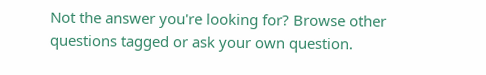Not the answer you're looking for? Browse other questions tagged or ask your own question.